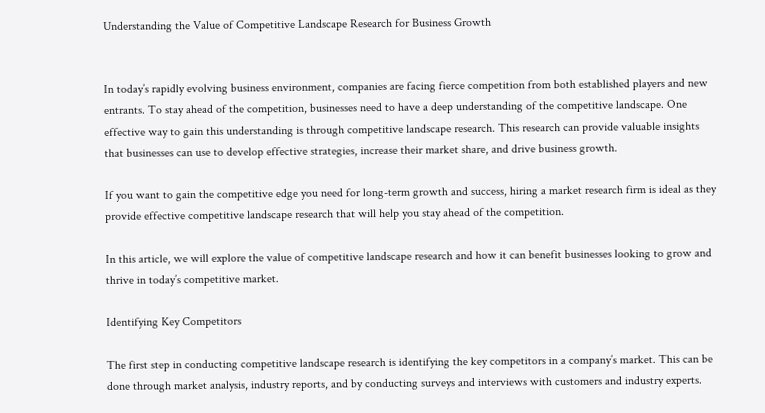Understanding the Value of Competitive Landscape Research for Business Growth


In today’s rapidly evolving business environment, companies are facing fierce competition from both established players and new entrants. To stay ahead of the competition, businesses need to have a deep understanding of the competitive landscape. One effective way to gain this understanding is through competitive landscape research. This research can provide valuable insights that businesses can use to develop effective strategies, increase their market share, and drive business growth.

If you want to gain the competitive edge you need for long-term growth and success, hiring a market research firm is ideal as they provide effective competitive landscape research that will help you stay ahead of the competition.

In this article, we will explore the value of competitive landscape research and how it can benefit businesses looking to grow and thrive in today’s competitive market.

Identifying Key Competitors

The first step in conducting competitive landscape research is identifying the key competitors in a company’s market. This can be done through market analysis, industry reports, and by conducting surveys and interviews with customers and industry experts.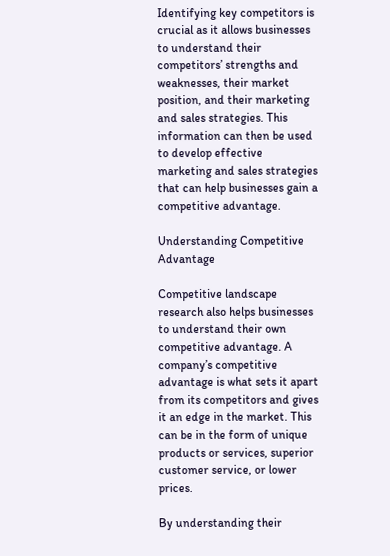Identifying key competitors is crucial as it allows businesses to understand their competitors’ strengths and weaknesses, their market position, and their marketing and sales strategies. This information can then be used to develop effective marketing and sales strategies that can help businesses gain a competitive advantage.

Understanding Competitive Advantage

Competitive landscape research also helps businesses to understand their own competitive advantage. A company’s competitive advantage is what sets it apart from its competitors and gives it an edge in the market. This can be in the form of unique products or services, superior customer service, or lower prices.

By understanding their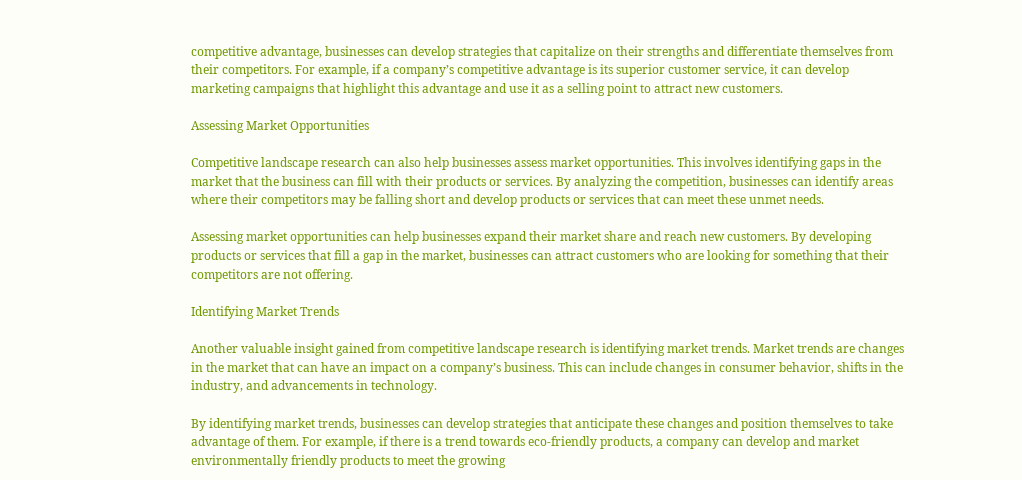competitive advantage, businesses can develop strategies that capitalize on their strengths and differentiate themselves from their competitors. For example, if a company’s competitive advantage is its superior customer service, it can develop marketing campaigns that highlight this advantage and use it as a selling point to attract new customers.

Assessing Market Opportunities

Competitive landscape research can also help businesses assess market opportunities. This involves identifying gaps in the market that the business can fill with their products or services. By analyzing the competition, businesses can identify areas where their competitors may be falling short and develop products or services that can meet these unmet needs.

Assessing market opportunities can help businesses expand their market share and reach new customers. By developing products or services that fill a gap in the market, businesses can attract customers who are looking for something that their competitors are not offering.

Identifying Market Trends

Another valuable insight gained from competitive landscape research is identifying market trends. Market trends are changes in the market that can have an impact on a company’s business. This can include changes in consumer behavior, shifts in the industry, and advancements in technology.

By identifying market trends, businesses can develop strategies that anticipate these changes and position themselves to take advantage of them. For example, if there is a trend towards eco-friendly products, a company can develop and market environmentally friendly products to meet the growing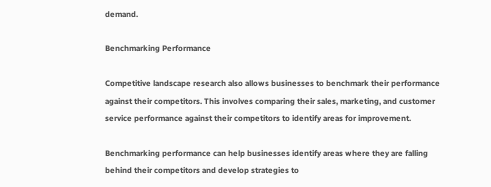demand.

Benchmarking Performance

Competitive landscape research also allows businesses to benchmark their performance against their competitors. This involves comparing their sales, marketing, and customer service performance against their competitors to identify areas for improvement.

Benchmarking performance can help businesses identify areas where they are falling behind their competitors and develop strategies to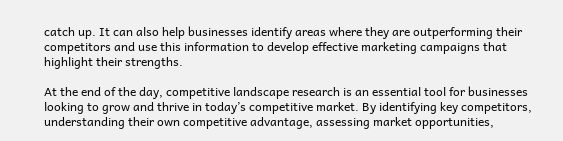catch up. It can also help businesses identify areas where they are outperforming their competitors and use this information to develop effective marketing campaigns that highlight their strengths.

At the end of the day, competitive landscape research is an essential tool for businesses looking to grow and thrive in today’s competitive market. By identifying key competitors, understanding their own competitive advantage, assessing market opportunities,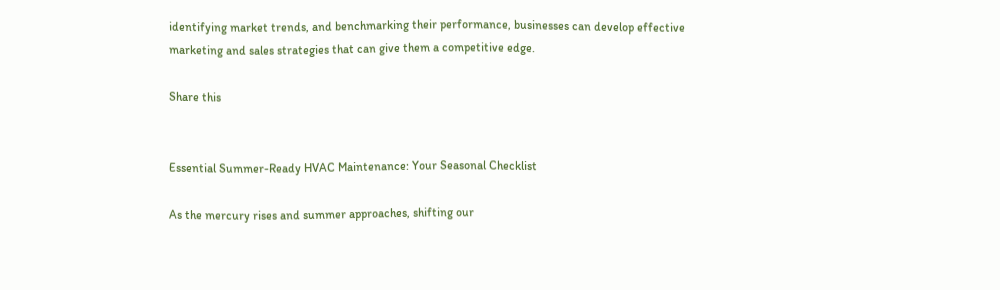identifying market trends, and benchmarking their performance, businesses can develop effective marketing and sales strategies that can give them a competitive edge.

Share this


Essential Summer-Ready HVAC Maintenance: Your Seasonal Checklist

As the mercury rises and summer approaches, shifting our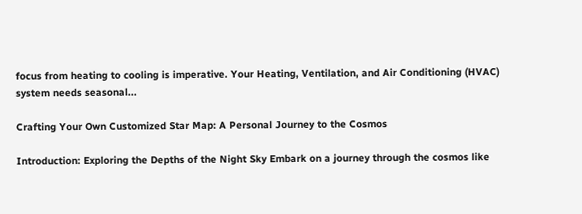focus from heating to cooling is imperative. Your Heating, Ventilation, and Air Conditioning (HVAC) system needs seasonal...

Crafting Your Own Customized Star Map: A Personal Journey to the Cosmos

Introduction: Exploring the Depths of the Night Sky Embark on a journey through the cosmos like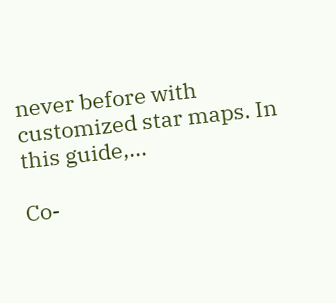never before with customized star maps. In this guide,...

Co-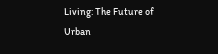Living: The Future of Urban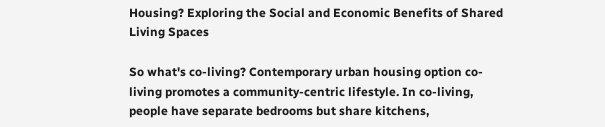Housing? Exploring the Social and Economic Benefits of Shared Living Spaces

So what's co-living? Contemporary urban housing option co-living promotes a community-centric lifestyle. In co-living, people have separate bedrooms but share kitchens,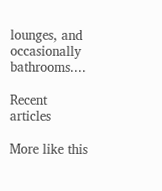lounges, and occasionally bathrooms....

Recent articles

More like this